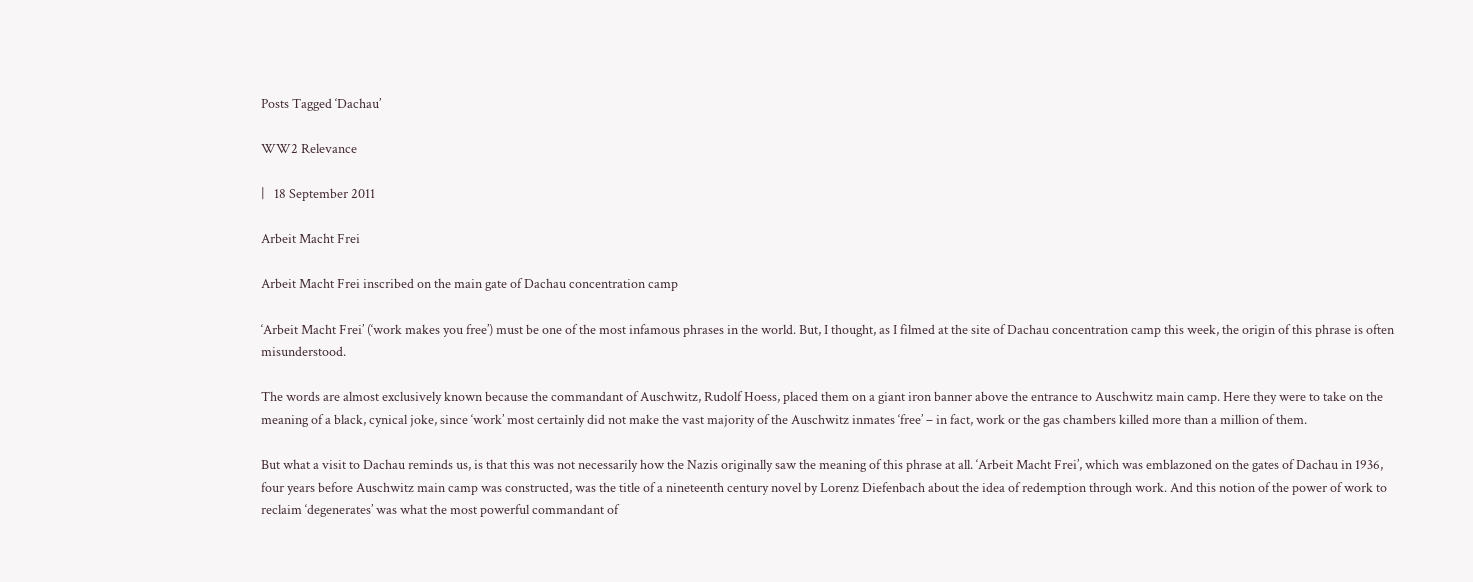Posts Tagged ‘Dachau’

WW2 Relevance

|   18 September 2011

Arbeit Macht Frei

Arbeit Macht Frei inscribed on the main gate of Dachau concentration camp

‘Arbeit Macht Frei’ (‘work makes you free’) must be one of the most infamous phrases in the world. But, I thought, as I filmed at the site of Dachau concentration camp this week, the origin of this phrase is often misunderstood.

The words are almost exclusively known because the commandant of Auschwitz, Rudolf Hoess, placed them on a giant iron banner above the entrance to Auschwitz main camp. Here they were to take on the meaning of a black, cynical joke, since ‘work’ most certainly did not make the vast majority of the Auschwitz inmates ‘free’ – in fact, work or the gas chambers killed more than a million of them.

But what a visit to Dachau reminds us, is that this was not necessarily how the Nazis originally saw the meaning of this phrase at all. ‘Arbeit Macht Frei’, which was emblazoned on the gates of Dachau in 1936, four years before Auschwitz main camp was constructed, was the title of a nineteenth century novel by Lorenz Diefenbach about the idea of redemption through work. And this notion of the power of work to reclaim ‘degenerates’ was what the most powerful commandant of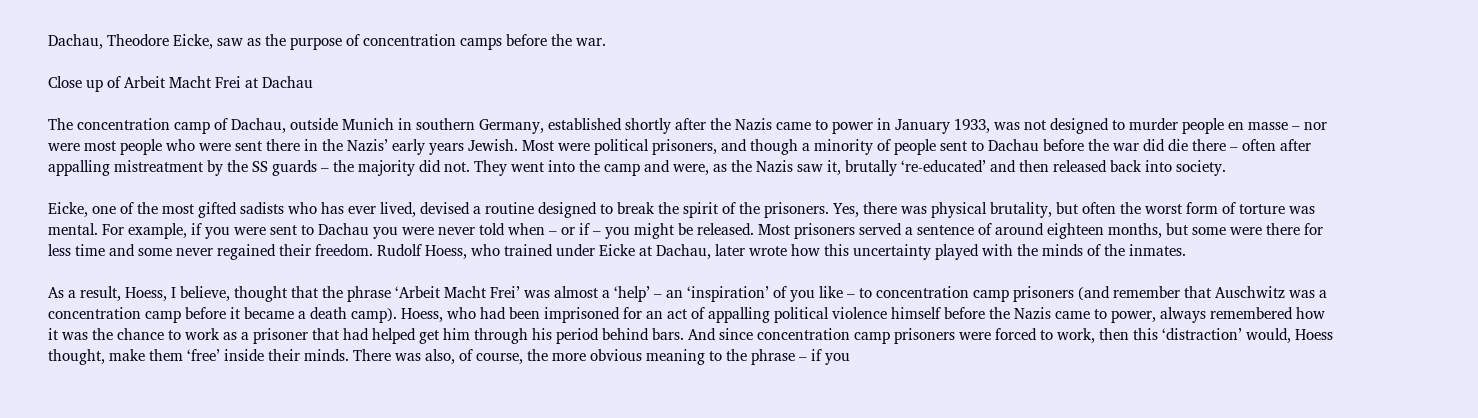Dachau, Theodore Eicke, saw as the purpose of concentration camps before the war.

Close up of Arbeit Macht Frei at Dachau

The concentration camp of Dachau, outside Munich in southern Germany, established shortly after the Nazis came to power in January 1933, was not designed to murder people en masse – nor were most people who were sent there in the Nazis’ early years Jewish. Most were political prisoners, and though a minority of people sent to Dachau before the war did die there – often after appalling mistreatment by the SS guards – the majority did not. They went into the camp and were, as the Nazis saw it, brutally ‘re-educated’ and then released back into society.

Eicke, one of the most gifted sadists who has ever lived, devised a routine designed to break the spirit of the prisoners. Yes, there was physical brutality, but often the worst form of torture was mental. For example, if you were sent to Dachau you were never told when – or if – you might be released. Most prisoners served a sentence of around eighteen months, but some were there for less time and some never regained their freedom. Rudolf Hoess, who trained under Eicke at Dachau, later wrote how this uncertainty played with the minds of the inmates.

As a result, Hoess, I believe, thought that the phrase ‘Arbeit Macht Frei’ was almost a ‘help’ – an ‘inspiration’ of you like – to concentration camp prisoners (and remember that Auschwitz was a concentration camp before it became a death camp). Hoess, who had been imprisoned for an act of appalling political violence himself before the Nazis came to power, always remembered how it was the chance to work as a prisoner that had helped get him through his period behind bars. And since concentration camp prisoners were forced to work, then this ‘distraction’ would, Hoess thought, make them ‘free’ inside their minds. There was also, of course, the more obvious meaning to the phrase – if you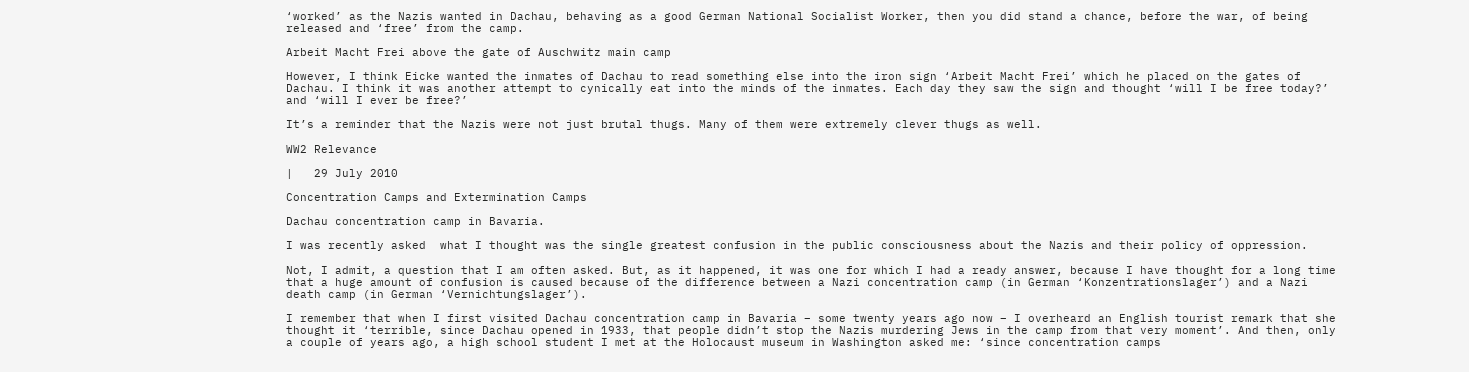‘worked’ as the Nazis wanted in Dachau, behaving as a good German National Socialist Worker, then you did stand a chance, before the war, of being released and ‘free’ from the camp.

Arbeit Macht Frei above the gate of Auschwitz main camp

However, I think Eicke wanted the inmates of Dachau to read something else into the iron sign ‘Arbeit Macht Frei’ which he placed on the gates of Dachau. I think it was another attempt to cynically eat into the minds of the inmates. Each day they saw the sign and thought ‘will I be free today?’ and ‘will I ever be free?’

It’s a reminder that the Nazis were not just brutal thugs. Many of them were extremely clever thugs as well.

WW2 Relevance

|   29 July 2010

Concentration Camps and Extermination Camps

Dachau concentration camp in Bavaria.

I was recently asked  what I thought was the single greatest confusion in the public consciousness about the Nazis and their policy of oppression.

Not, I admit, a question that I am often asked. But, as it happened, it was one for which I had a ready answer, because I have thought for a long time that a huge amount of confusion is caused because of the difference between a Nazi concentration camp (in German ‘Konzentrationslager’) and a Nazi death camp (in German ‘Vernichtungslager’).

I remember that when I first visited Dachau concentration camp in Bavaria – some twenty years ago now – I overheard an English tourist remark that she thought it ‘terrible, since Dachau opened in 1933, that people didn’t stop the Nazis murdering Jews in the camp from that very moment’. And then, only a couple of years ago, a high school student I met at the Holocaust museum in Washington asked me: ‘since concentration camps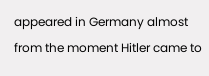appeared in Germany almost from the moment Hitler came to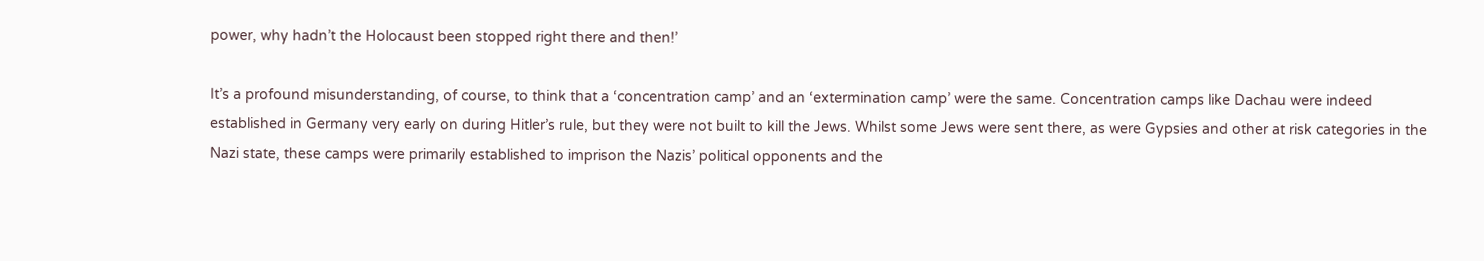power, why hadn’t the Holocaust been stopped right there and then!’

It’s a profound misunderstanding, of course, to think that a ‘concentration camp’ and an ‘extermination camp’ were the same. Concentration camps like Dachau were indeed established in Germany very early on during Hitler’s rule, but they were not built to kill the Jews. Whilst some Jews were sent there, as were Gypsies and other at risk categories in the Nazi state, these camps were primarily established to imprison the Nazis’ political opponents and the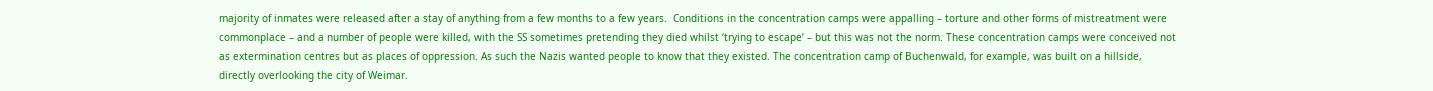majority of inmates were released after a stay of anything from a few months to a few years.  Conditions in the concentration camps were appalling – torture and other forms of mistreatment were commonplace – and a number of people were killed, with the SS sometimes pretending they died whilst ‘trying to escape’ – but this was not the norm. These concentration camps were conceived not as extermination centres but as places of oppression. As such the Nazis wanted people to know that they existed. The concentration camp of Buchenwald, for example, was built on a hillside, directly overlooking the city of Weimar.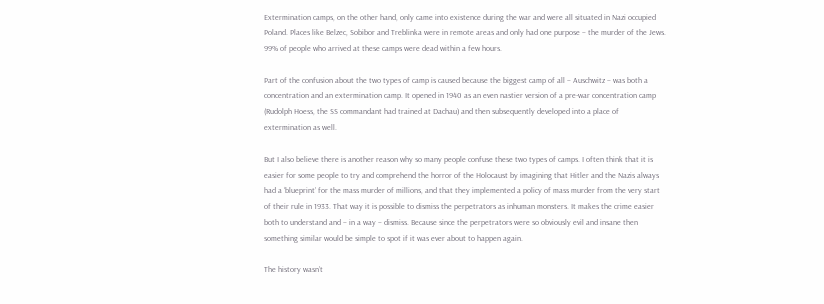Extermination camps, on the other hand, only came into existence during the war and were all situated in Nazi occupied Poland. Places like Belzec, Sobibor and Treblinka were in remote areas and only had one purpose – the murder of the Jews. 99% of people who arrived at these camps were dead within a few hours.

Part of the confusion about the two types of camp is caused because the biggest camp of all – Auschwitz – was both a concentration and an extermination camp. It opened in 1940 as an even nastier version of a pre-war concentration camp (Rudolph Hoess, the SS commandant had trained at Dachau) and then subsequently developed into a place of extermination as well.

But I also believe there is another reason why so many people confuse these two types of camps. I often think that it is easier for some people to try and comprehend the horror of the Holocaust by imagining that Hitler and the Nazis always had a ‘blueprint’ for the mass murder of millions, and that they implemented a policy of mass murder from the very start of their rule in 1933. That way it is possible to dismiss the perpetrators as inhuman monsters. It makes the crime easier both to understand and – in a way – dismiss. Because since the perpetrators were so obviously evil and insane then something similar would be simple to spot if it was ever about to happen again.

The history wasn’t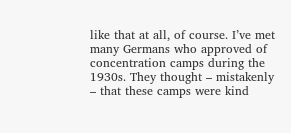like that at all, of course. I’ve met many Germans who approved of concentration camps during the 1930s. They thought – mistakenly – that these camps were kind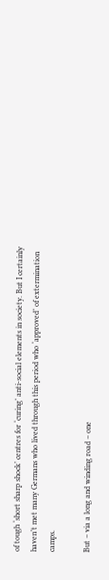of tough ‘short sharp shock’ centres for ‘curing’ anti-social elements in society. But I certainly haven’t met many Germans who lived through this period who ‘approved’ of extermination camps.

But – via a long and winding road – one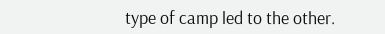type of camp led to the other.